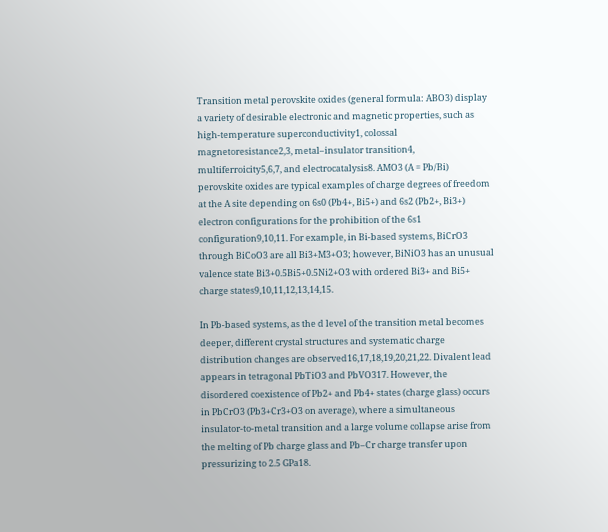Transition metal perovskite oxides (general formula: ABO3) display a variety of desirable electronic and magnetic properties, such as high-temperature superconductivity1, colossal magnetoresistance2,3, metal–insulator transition4, multiferroicity5,6,7, and electrocatalysis8. AMO3 (A = Pb/Bi) perovskite oxides are typical examples of charge degrees of freedom at the A site depending on 6s0 (Pb4+, Bi5+) and 6s2 (Pb2+, Bi3+) electron configurations for the prohibition of the 6s1 configuration9,10,11. For example, in Bi-based systems, BiCrO3 through BiCoO3 are all Bi3+M3+O3; however, BiNiO3 has an unusual valence state Bi3+0.5Bi5+0.5Ni2+O3 with ordered Bi3+ and Bi5+ charge states9,10,11,12,13,14,15.

In Pb-based systems, as the d level of the transition metal becomes deeper, different crystal structures and systematic charge distribution changes are observed16,17,18,19,20,21,22. Divalent lead appears in tetragonal PbTiO3 and PbVO317. However, the disordered coexistence of Pb2+ and Pb4+ states (charge glass) occurs in PbCrO3 (Pb3+Cr3+O3 on average), where a simultaneous insulator-to-metal transition and a large volume collapse arise from the melting of Pb charge glass and Pb–Cr charge transfer upon pressurizing to 2.5 GPa18.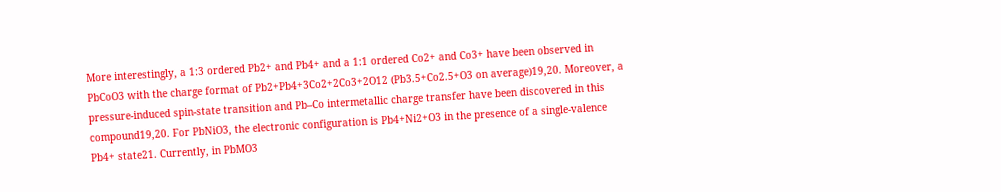More interestingly, a 1:3 ordered Pb2+ and Pb4+ and a 1:1 ordered Co2+ and Co3+ have been observed in PbCoO3 with the charge format of Pb2+Pb4+3Co2+2Co3+2O12 (Pb3.5+Co2.5+O3 on average)19,20. Moreover, a pressure-induced spin-state transition and Pb–Co intermetallic charge transfer have been discovered in this compound19,20. For PbNiO3, the electronic configuration is Pb4+Ni2+O3 in the presence of a single-valence Pb4+ state21. Currently, in PbMO3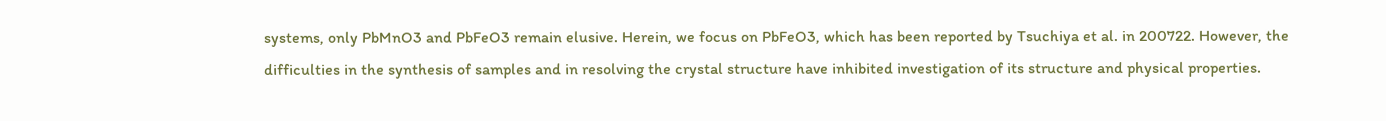systems, only PbMnO3 and PbFeO3 remain elusive. Herein, we focus on PbFeO3, which has been reported by Tsuchiya et al. in 200722. However, the difficulties in the synthesis of samples and in resolving the crystal structure have inhibited investigation of its structure and physical properties.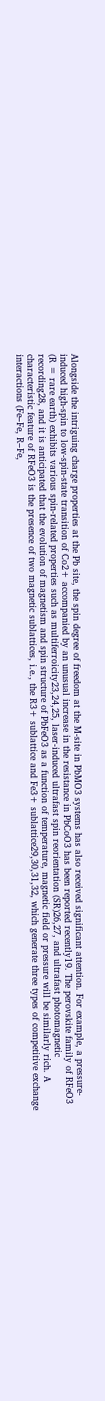Alongside the intriguing charge properties at the Pb site, the spin degree of freedom at the M-site in PbMO3 systems has also received significant attention. For example, a pressure-induced high-spin to low-spin-state transition of Co2+ accompanied by an unusual increase in the resistance in PbCoO3 has been reported recently19. The perovskite family of RFeO3 (R = rare earth) exhibits various spin-related properties such as multiferroicity23,24,25, laser-induced ultrafast spin reorientation (SR)26,27, and ultrafast photomagnetic recording28, and it is anticipated that the evolution of magnetism and spin structure of PbFeO3 as a function of temperature, magnetic field or pressure will be similarly rich. A characteristic feature of RFeO3 is the presence of two magnetic sublattices, i.e., the R3+ sublattice and Fe3+ sublattice29,30,31,32, which generate three types of competitive exchange interactions (Fe–Fe, R–Fe,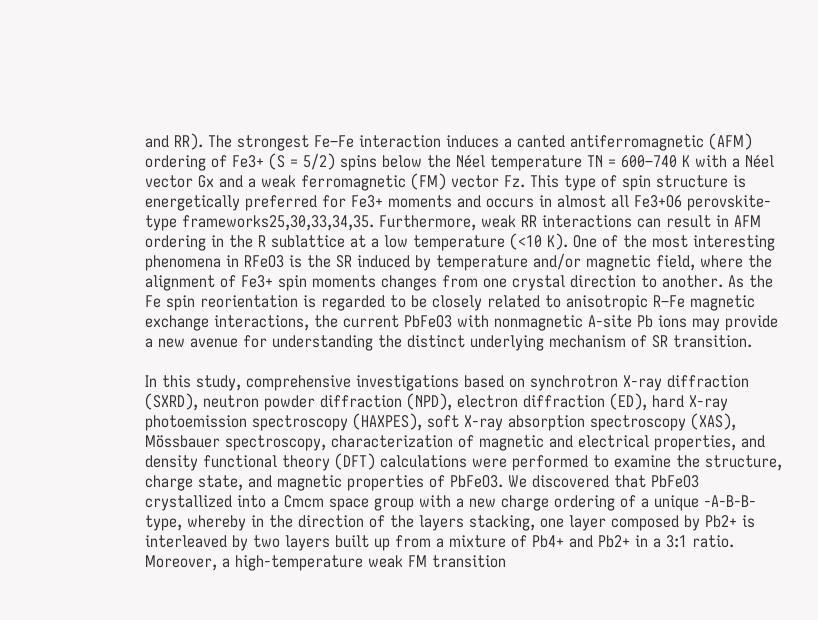and RR). The strongest Fe–Fe interaction induces a canted antiferromagnetic (AFM) ordering of Fe3+ (S = 5/2) spins below the Néel temperature TN = 600–740 K with a Néel vector Gx and a weak ferromagnetic (FM) vector Fz. This type of spin structure is energetically preferred for Fe3+ moments and occurs in almost all Fe3+O6 perovskite-type frameworks25,30,33,34,35. Furthermore, weak RR interactions can result in AFM ordering in the R sublattice at a low temperature (<10 K). One of the most interesting phenomena in RFeO3 is the SR induced by temperature and/or magnetic field, where the alignment of Fe3+ spin moments changes from one crystal direction to another. As the Fe spin reorientation is regarded to be closely related to anisotropic R–Fe magnetic exchange interactions, the current PbFeO3 with nonmagnetic A-site Pb ions may provide a new avenue for understanding the distinct underlying mechanism of SR transition.

In this study, comprehensive investigations based on synchrotron X-ray diffraction (SXRD), neutron powder diffraction (NPD), electron diffraction (ED), hard X-ray photoemission spectroscopy (HAXPES), soft X-ray absorption spectroscopy (XAS), Mössbauer spectroscopy, characterization of magnetic and electrical properties, and density functional theory (DFT) calculations were performed to examine the structure, charge state, and magnetic properties of PbFeO3. We discovered that PbFeO3 crystallized into a Cmcm space group with a new charge ordering of a unique -A-B-B- type, whereby in the direction of the layers stacking, one layer composed by Pb2+ is interleaved by two layers built up from a mixture of Pb4+ and Pb2+ in a 3:1 ratio. Moreover, a high-temperature weak FM transition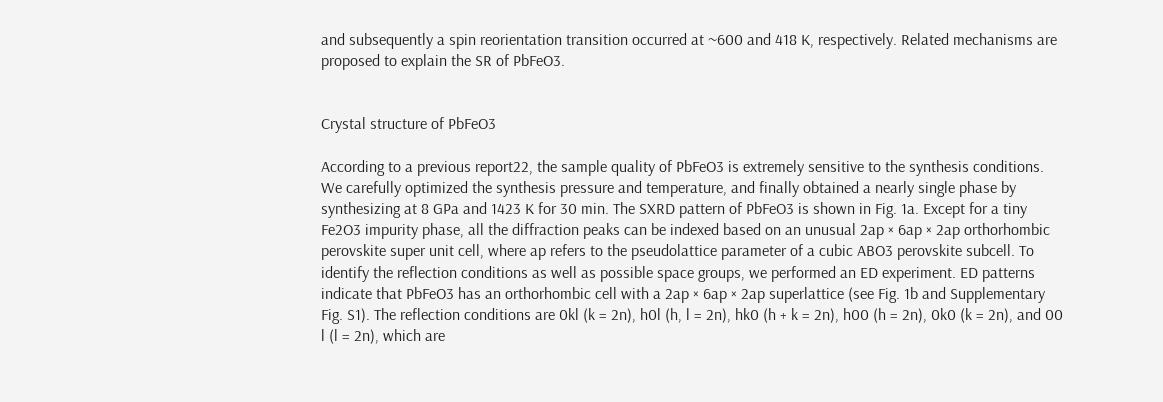and subsequently a spin reorientation transition occurred at ~600 and 418 K, respectively. Related mechanisms are proposed to explain the SR of PbFeO3.


Crystal structure of PbFeO3

According to a previous report22, the sample quality of PbFeO3 is extremely sensitive to the synthesis conditions. We carefully optimized the synthesis pressure and temperature, and finally obtained a nearly single phase by synthesizing at 8 GPa and 1423 K for 30 min. The SXRD pattern of PbFeO3 is shown in Fig. 1a. Except for a tiny Fe2O3 impurity phase, all the diffraction peaks can be indexed based on an unusual 2ap × 6ap × 2ap orthorhombic perovskite super unit cell, where ap refers to the pseudolattice parameter of a cubic ABO3 perovskite subcell. To identify the reflection conditions as well as possible space groups, we performed an ED experiment. ED patterns indicate that PbFeO3 has an orthorhombic cell with a 2ap × 6ap × 2ap superlattice (see Fig. 1b and Supplementary Fig. S1). The reflection conditions are 0kl (k = 2n), h0l (h, l = 2n), hk0 (h + k = 2n), h00 (h = 2n), 0k0 (k = 2n), and 00 l (l = 2n), which are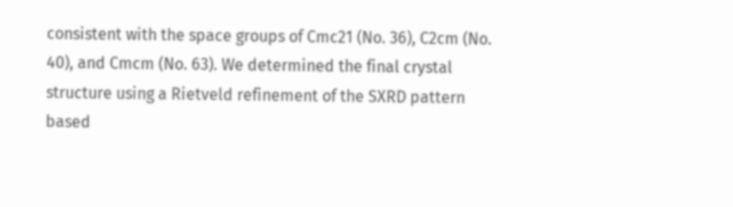consistent with the space groups of Cmc21 (No. 36), C2cm (No. 40), and Cmcm (No. 63). We determined the final crystal structure using a Rietveld refinement of the SXRD pattern based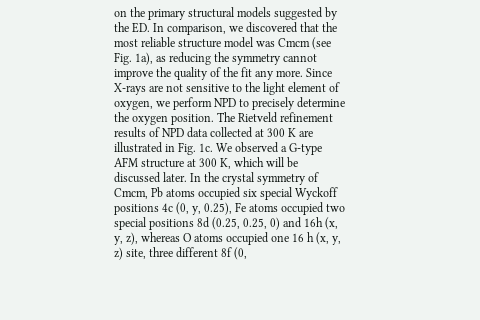on the primary structural models suggested by the ED. In comparison, we discovered that the most reliable structure model was Cmcm (see Fig. 1a), as reducing the symmetry cannot improve the quality of the fit any more. Since X-rays are not sensitive to the light element of oxygen, we perform NPD to precisely determine the oxygen position. The Rietveld refinement results of NPD data collected at 300 K are illustrated in Fig. 1c. We observed a G-type AFM structure at 300 K, which will be discussed later. In the crystal symmetry of Cmcm, Pb atoms occupied six special Wyckoff positions 4c (0, y, 0.25), Fe atoms occupied two special positions 8d (0.25, 0.25, 0) and 16h (x, y, z), whereas O atoms occupied one 16 h (x, y, z) site, three different 8f (0,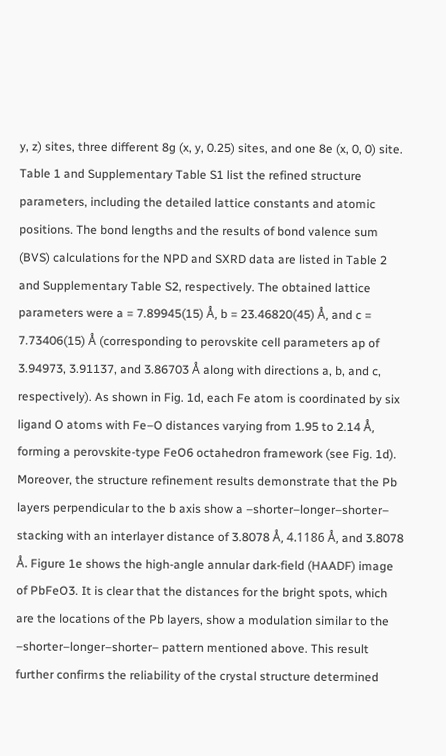y, z) sites, three different 8g (x, y, 0.25) sites, and one 8e (x, 0, 0) site. Table 1 and Supplementary Table S1 list the refined structure parameters, including the detailed lattice constants and atomic positions. The bond lengths and the results of bond valence sum (BVS) calculations for the NPD and SXRD data are listed in Table 2 and Supplementary Table S2, respectively. The obtained lattice parameters were a = 7.89945(15) Å, b = 23.46820(45) Å, and c = 7.73406(15) Å (corresponding to perovskite cell parameters ap of 3.94973, 3.91137, and 3.86703 Å along with directions a, b, and c, respectively). As shown in Fig. 1d, each Fe atom is coordinated by six ligand O atoms with Fe–O distances varying from 1.95 to 2.14 Å, forming a perovskite-type FeO6 octahedron framework (see Fig. 1d). Moreover, the structure refinement results demonstrate that the Pb layers perpendicular to the b axis show a –shorter–longer–shorter– stacking with an interlayer distance of 3.8078 Å, 4.1186 Å, and 3.8078 Å. Figure 1e shows the high-angle annular dark-field (HAADF) image of PbFeO3. It is clear that the distances for the bright spots, which are the locations of the Pb layers, show a modulation similar to the –shorter–longer–shorter– pattern mentioned above. This result further confirms the reliability of the crystal structure determined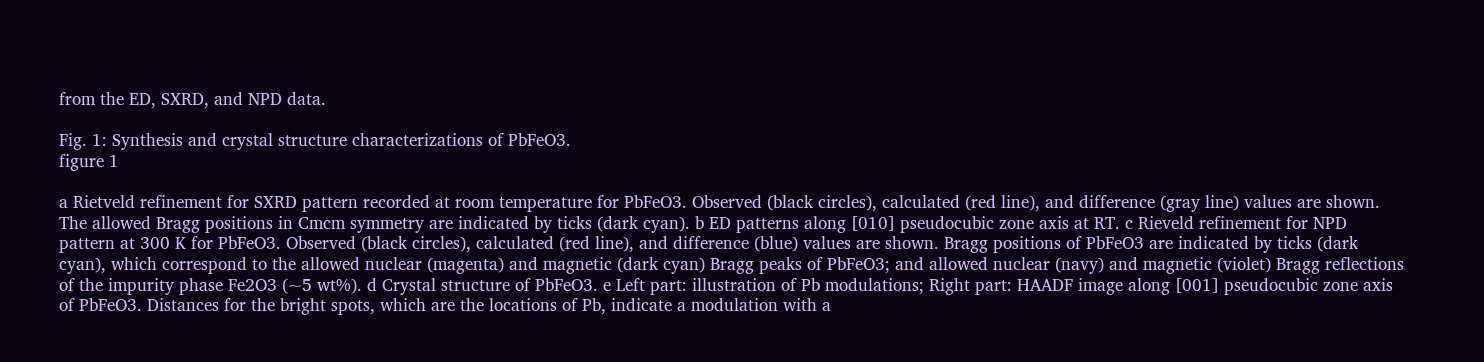from the ED, SXRD, and NPD data.

Fig. 1: Synthesis and crystal structure characterizations of PbFeO3.
figure 1

a Rietveld refinement for SXRD pattern recorded at room temperature for PbFeO3. Observed (black circles), calculated (red line), and difference (gray line) values are shown. The allowed Bragg positions in Cmcm symmetry are indicated by ticks (dark cyan). b ED patterns along [010] pseudocubic zone axis at RT. c Rieveld refinement for NPD pattern at 300 K for PbFeO3. Observed (black circles), calculated (red line), and difference (blue) values are shown. Bragg positions of PbFeO3 are indicated by ticks (dark cyan), which correspond to the allowed nuclear (magenta) and magnetic (dark cyan) Bragg peaks of PbFeO3; and allowed nuclear (navy) and magnetic (violet) Bragg reflections of the impurity phase Fe2O3 (~5 wt%). d Crystal structure of PbFeO3. e Left part: illustration of Pb modulations; Right part: HAADF image along [001] pseudocubic zone axis of PbFeO3. Distances for the bright spots, which are the locations of Pb, indicate a modulation with a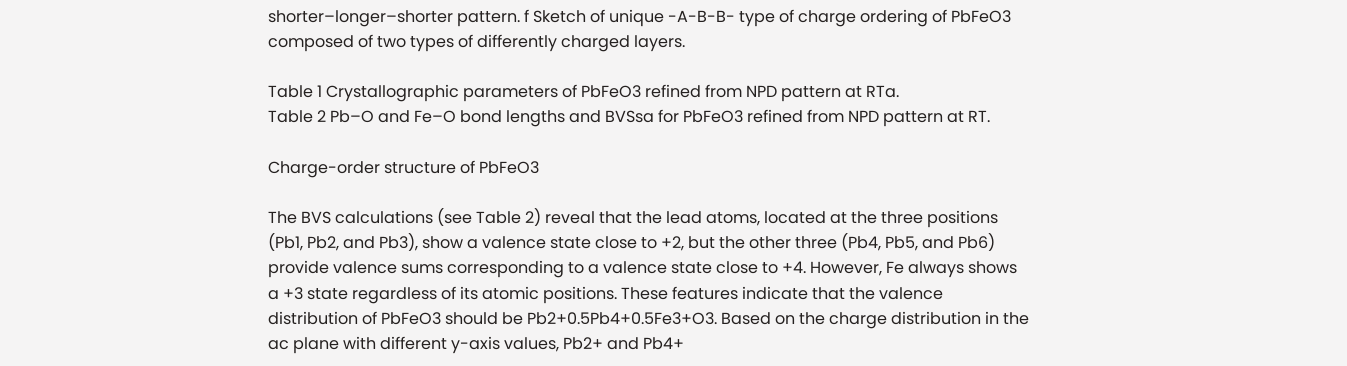shorter–longer–shorter pattern. f Sketch of unique -A-B-B- type of charge ordering of PbFeO3 composed of two types of differently charged layers.

Table 1 Crystallographic parameters of PbFeO3 refined from NPD pattern at RTa.
Table 2 Pb–O and Fe–O bond lengths and BVSsa for PbFeO3 refined from NPD pattern at RT.

Charge-order structure of PbFeO3

The BVS calculations (see Table 2) reveal that the lead atoms, located at the three positions (Pb1, Pb2, and Pb3), show a valence state close to +2, but the other three (Pb4, Pb5, and Pb6) provide valence sums corresponding to a valence state close to +4. However, Fe always shows a +3 state regardless of its atomic positions. These features indicate that the valence distribution of PbFeO3 should be Pb2+0.5Pb4+0.5Fe3+O3. Based on the charge distribution in the ac plane with different y-axis values, Pb2+ and Pb4+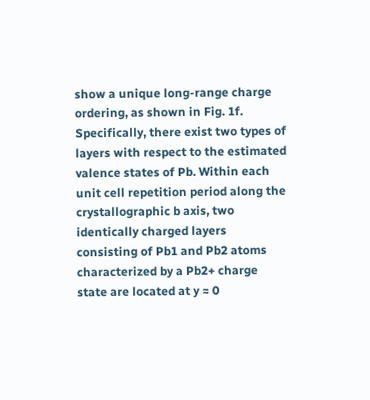show a unique long-range charge ordering, as shown in Fig. 1f. Specifically, there exist two types of layers with respect to the estimated valence states of Pb. Within each unit cell repetition period along the crystallographic b axis, two identically charged layers consisting of Pb1 and Pb2 atoms characterized by a Pb2+ charge state are located at y ≈ 0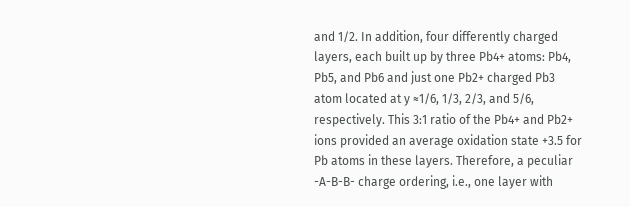and 1/2. In addition, four differently charged layers, each built up by three Pb4+ atoms: Pb4, Pb5, and Pb6 and just one Pb2+ charged Pb3 atom located at y ≈1/6, 1/3, 2/3, and 5/6, respectively. This 3:1 ratio of the Pb4+ and Pb2+ ions provided an average oxidation state +3.5 for Pb atoms in these layers. Therefore, a peculiar -A-B-B- charge ordering, i.e., one layer with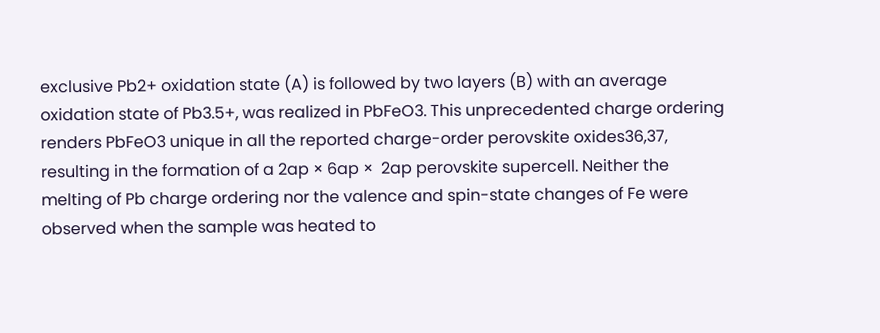exclusive Pb2+ oxidation state (A) is followed by two layers (B) with an average oxidation state of Pb3.5+, was realized in PbFeO3. This unprecedented charge ordering renders PbFeO3 unique in all the reported charge-order perovskite oxides36,37, resulting in the formation of a 2ap × 6ap ×  2ap perovskite supercell. Neither the melting of Pb charge ordering nor the valence and spin-state changes of Fe were observed when the sample was heated to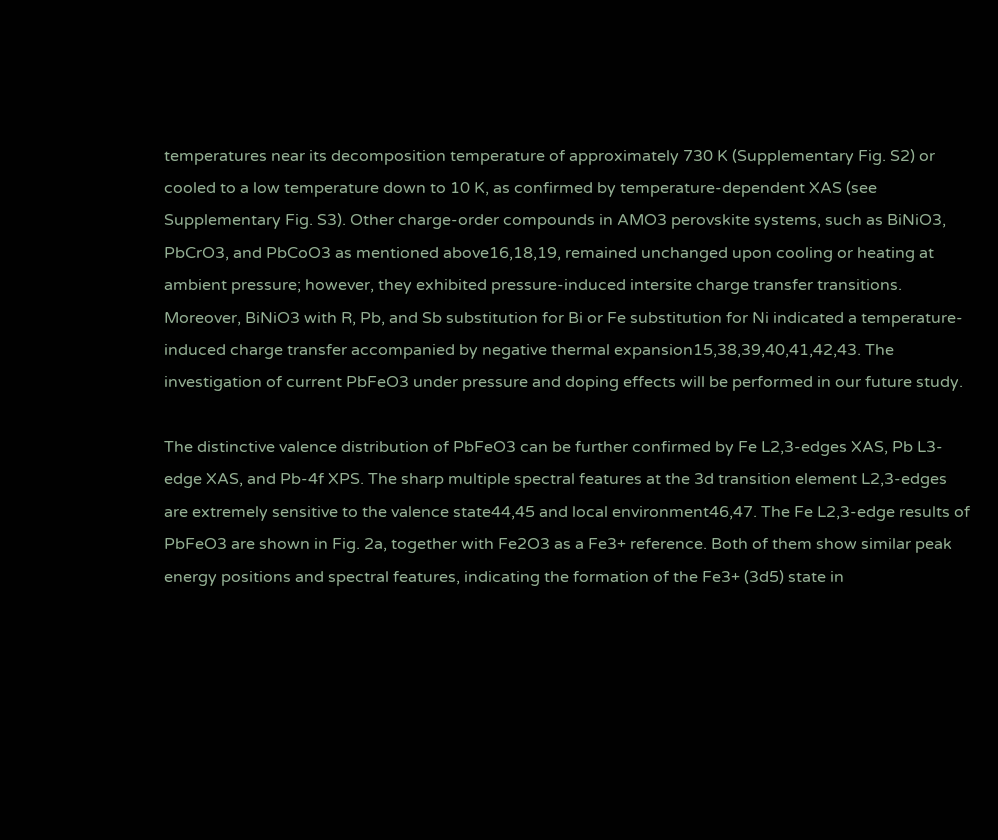temperatures near its decomposition temperature of approximately 730 K (Supplementary Fig. S2) or cooled to a low temperature down to 10 K, as confirmed by temperature-dependent XAS (see Supplementary Fig. S3). Other charge-order compounds in AMO3 perovskite systems, such as BiNiO3, PbCrO3, and PbCoO3 as mentioned above16,18,19, remained unchanged upon cooling or heating at ambient pressure; however, they exhibited pressure-induced intersite charge transfer transitions. Moreover, BiNiO3 with R, Pb, and Sb substitution for Bi or Fe substitution for Ni indicated a temperature-induced charge transfer accompanied by negative thermal expansion15,38,39,40,41,42,43. The investigation of current PbFeO3 under pressure and doping effects will be performed in our future study.

The distinctive valence distribution of PbFeO3 can be further confirmed by Fe L2,3-edges XAS, Pb L3-edge XAS, and Pb-4f XPS. The sharp multiple spectral features at the 3d transition element L2,3-edges are extremely sensitive to the valence state44,45 and local environment46,47. The Fe L2,3-edge results of PbFeO3 are shown in Fig. 2a, together with Fe2O3 as a Fe3+ reference. Both of them show similar peak energy positions and spectral features, indicating the formation of the Fe3+ (3d5) state in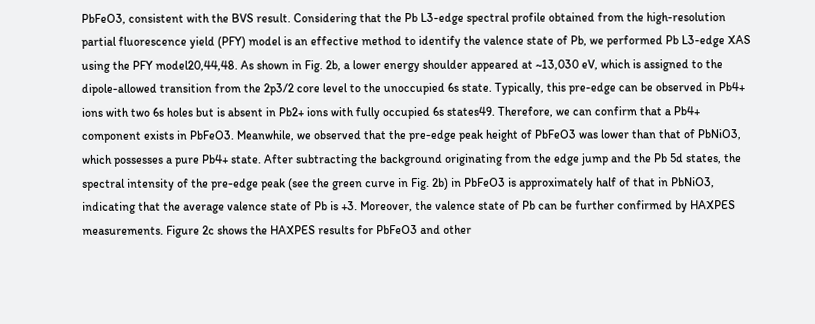PbFeO3, consistent with the BVS result. Considering that the Pb L3-edge spectral profile obtained from the high-resolution partial fluorescence yield (PFY) model is an effective method to identify the valence state of Pb, we performed Pb L3-edge XAS using the PFY model20,44,48. As shown in Fig. 2b, a lower energy shoulder appeared at ~13,030 eV, which is assigned to the dipole-allowed transition from the 2p3/2 core level to the unoccupied 6s state. Typically, this pre-edge can be observed in Pb4+ ions with two 6s holes but is absent in Pb2+ ions with fully occupied 6s states49. Therefore, we can confirm that a Pb4+ component exists in PbFeO3. Meanwhile, we observed that the pre-edge peak height of PbFeO3 was lower than that of PbNiO3, which possesses a pure Pb4+ state. After subtracting the background originating from the edge jump and the Pb 5d states, the spectral intensity of the pre-edge peak (see the green curve in Fig. 2b) in PbFeO3 is approximately half of that in PbNiO3, indicating that the average valence state of Pb is +3. Moreover, the valence state of Pb can be further confirmed by HAXPES measurements. Figure 2c shows the HAXPES results for PbFeO3 and other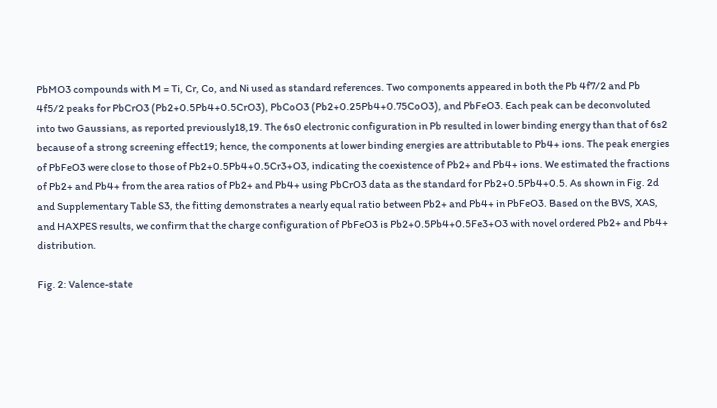PbMO3 compounds with M = Ti, Cr, Co, and Ni used as standard references. Two components appeared in both the Pb 4f7/2 and Pb 4f5/2 peaks for PbCrO3 (Pb2+0.5Pb4+0.5CrO3), PbCoO3 (Pb2+0.25Pb4+0.75CoO3), and PbFeO3. Each peak can be deconvoluted into two Gaussians, as reported previously18,19. The 6s0 electronic configuration in Pb resulted in lower binding energy than that of 6s2 because of a strong screening effect19; hence, the components at lower binding energies are attributable to Pb4+ ions. The peak energies of PbFeO3 were close to those of Pb2+0.5Pb4+0.5Cr3+O3, indicating the coexistence of Pb2+ and Pb4+ ions. We estimated the fractions of Pb2+ and Pb4+ from the area ratios of Pb2+ and Pb4+ using PbCrO3 data as the standard for Pb2+0.5Pb4+0.5. As shown in Fig. 2d and Supplementary Table S3, the fitting demonstrates a nearly equal ratio between Pb2+ and Pb4+ in PbFeO3. Based on the BVS, XAS, and HAXPES results, we confirm that the charge configuration of PbFeO3 is Pb2+0.5Pb4+0.5Fe3+O3 with novel ordered Pb2+ and Pb4+ distribution.

Fig. 2: Valence-state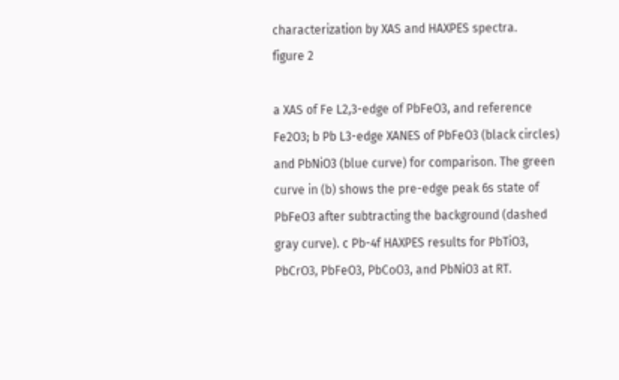characterization by XAS and HAXPES spectra.
figure 2

a XAS of Fe L2,3-edge of PbFeO3, and reference Fe2O3; b Pb L3-edge XANES of PbFeO3 (black circles) and PbNiO3 (blue curve) for comparison. The green curve in (b) shows the pre-edge peak 6s state of PbFeO3 after subtracting the background (dashed gray curve). c Pb-4f HAXPES results for PbTiO3, PbCrO3, PbFeO3, PbCoO3, and PbNiO3 at RT.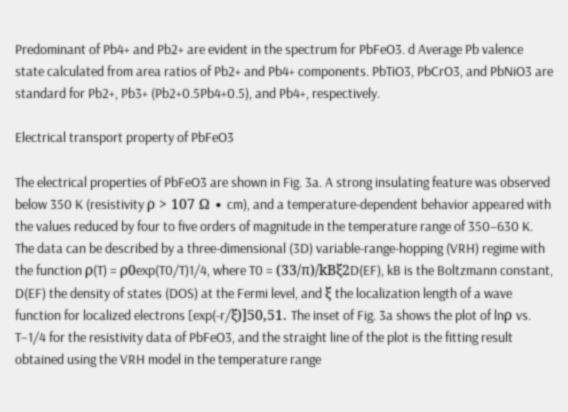Predominant of Pb4+ and Pb2+ are evident in the spectrum for PbFeO3. d Average Pb valence state calculated from area ratios of Pb2+ and Pb4+ components. PbTiO3, PbCrO3, and PbNiO3 are standard for Pb2+, Pb3+ (Pb2+0.5Pb4+0.5), and Pb4+, respectively.

Electrical transport property of PbFeO3

The electrical properties of PbFeO3 are shown in Fig. 3a. A strong insulating feature was observed below 350 K (resistivity ρ > 107 Ω ∙ cm), and a temperature-dependent behavior appeared with the values reduced by four to five orders of magnitude in the temperature range of 350–630 K. The data can be described by a three-dimensional (3D) variable-range-hopping (VRH) regime with the function ρ(T) = ρ0exp(T0/T)1/4, where T0 = (33/π)/kBξ2D(EF), kB is the Boltzmann constant, D(EF) the density of states (DOS) at the Fermi level, and ξ the localization length of a wave function for localized electrons [exp(-r/ξ)]50,51. The inset of Fig. 3a shows the plot of lnρ vs. T−1/4 for the resistivity data of PbFeO3, and the straight line of the plot is the fitting result obtained using the VRH model in the temperature range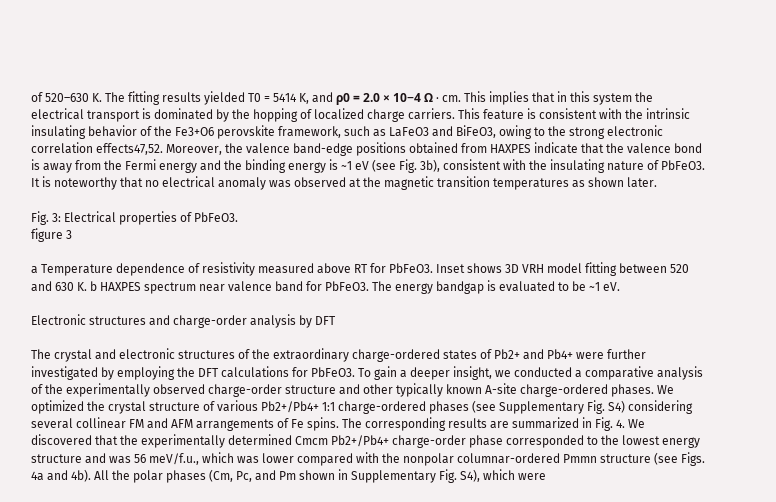of 520–630 K. The fitting results yielded T0 = 5414 K, and ρ0 = 2.0 × 10−4 Ω ∙ cm. This implies that in this system the electrical transport is dominated by the hopping of localized charge carriers. This feature is consistent with the intrinsic insulating behavior of the Fe3+O6 perovskite framework, such as LaFeO3 and BiFeO3, owing to the strong electronic correlation effects47,52. Moreover, the valence band-edge positions obtained from HAXPES indicate that the valence bond is away from the Fermi energy and the binding energy is ~1 eV (see Fig. 3b), consistent with the insulating nature of PbFeO3. It is noteworthy that no electrical anomaly was observed at the magnetic transition temperatures as shown later.

Fig. 3: Electrical properties of PbFeO3.
figure 3

a Temperature dependence of resistivity measured above RT for PbFeO3. Inset shows 3D VRH model fitting between 520 and 630 K. b HAXPES spectrum near valence band for PbFeO3. The energy bandgap is evaluated to be ~1 eV.

Electronic structures and charge-order analysis by DFT

The crystal and electronic structures of the extraordinary charge-ordered states of Pb2+ and Pb4+ were further investigated by employing the DFT calculations for PbFeO3. To gain a deeper insight, we conducted a comparative analysis of the experimentally observed charge-order structure and other typically known A-site charge-ordered phases. We optimized the crystal structure of various Pb2+/Pb4+ 1:1 charge-ordered phases (see Supplementary Fig. S4) considering several collinear FM and AFM arrangements of Fe spins. The corresponding results are summarized in Fig. 4. We discovered that the experimentally determined Cmcm Pb2+/Pb4+ charge-order phase corresponded to the lowest energy structure and was 56 meV/f.u., which was lower compared with the nonpolar columnar-ordered Pmmn structure (see Figs. 4a and 4b). All the polar phases (Cm, Pc, and Pm shown in Supplementary Fig. S4), which were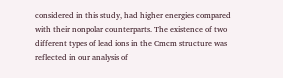considered in this study, had higher energies compared with their nonpolar counterparts. The existence of two different types of lead ions in the Cmcm structure was reflected in our analysis of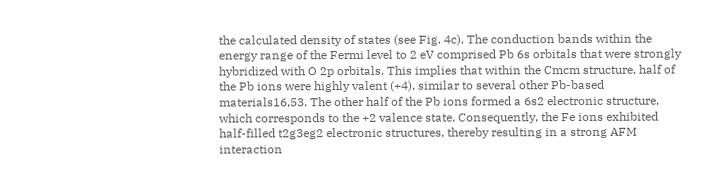the calculated density of states (see Fig. 4c). The conduction bands within the energy range of the Fermi level to 2 eV comprised Pb 6s orbitals that were strongly hybridized with O 2p orbitals. This implies that within the Cmcm structure, half of the Pb ions were highly valent (+4), similar to several other Pb-based materials16,53. The other half of the Pb ions formed a 6s2 electronic structure, which corresponds to the +2 valence state. Consequently, the Fe ions exhibited half-filled t2g3eg2 electronic structures, thereby resulting in a strong AFM interaction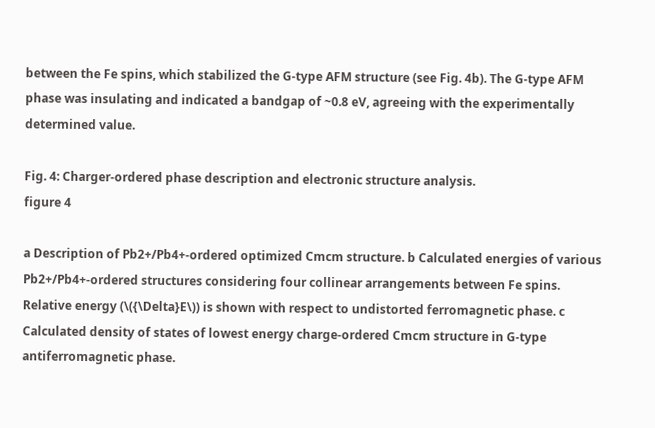between the Fe spins, which stabilized the G-type AFM structure (see Fig. 4b). The G-type AFM phase was insulating and indicated a bandgap of ~0.8 eV, agreeing with the experimentally determined value.

Fig. 4: Charger-ordered phase description and electronic structure analysis.
figure 4

a Description of Pb2+/Pb4+-ordered optimized Cmcm structure. b Calculated energies of various Pb2+/Pb4+-ordered structures considering four collinear arrangements between Fe spins. Relative energy (\({\Delta}E\)) is shown with respect to undistorted ferromagnetic phase. c Calculated density of states of lowest energy charge-ordered Cmcm structure in G-type antiferromagnetic phase.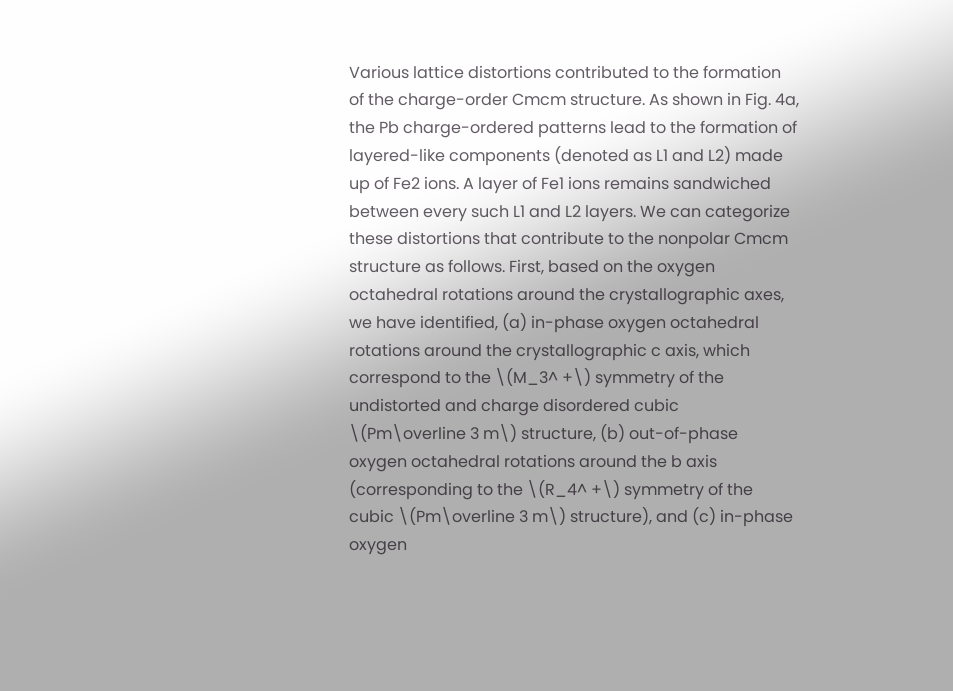Various lattice distortions contributed to the formation of the charge-order Cmcm structure. As shown in Fig. 4a, the Pb charge-ordered patterns lead to the formation of layered-like components (denoted as L1 and L2) made up of Fe2 ions. A layer of Fe1 ions remains sandwiched between every such L1 and L2 layers. We can categorize these distortions that contribute to the nonpolar Cmcm structure as follows. First, based on the oxygen octahedral rotations around the crystallographic axes, we have identified, (a) in-phase oxygen octahedral rotations around the crystallographic c axis, which correspond to the \(M_3^ +\) symmetry of the undistorted and charge disordered cubic \(Pm\overline 3 m\) structure, (b) out-of-phase oxygen octahedral rotations around the b axis (corresponding to the \(R_4^ +\) symmetry of the cubic \(Pm\overline 3 m\) structure), and (c) in-phase oxygen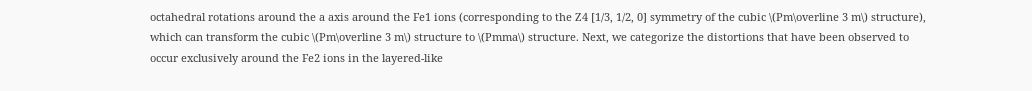octahedral rotations around the a axis around the Fe1 ions (corresponding to the Z4 [1/3, 1/2, 0] symmetry of the cubic \(Pm\overline 3 m\) structure), which can transform the cubic \(Pm\overline 3 m\) structure to \(Pmma\) structure. Next, we categorize the distortions that have been observed to occur exclusively around the Fe2 ions in the layered-like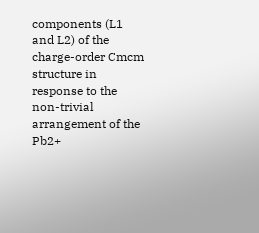components (L1 and L2) of the charge-order Cmcm structure in response to the non-trivial arrangement of the Pb2+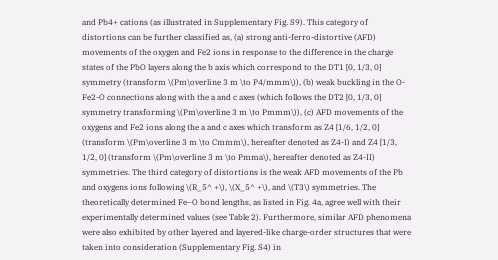and Pb4+ cations (as illustrated in Supplementary Fig. S9). This category of distortions can be further classified as, (a) strong anti-ferro-distortive (AFD) movements of the oxygen and Fe2 ions in response to the difference in the charge states of the PbO layers along the b axis which correspond to the DT1 [0, 1/3, 0] symmetry (transform \(Pm\overline 3 m \to P4/mmm\)), (b) weak buckling in the O-Fe2-O connections along with the a and c axes (which follows the DT2 [0, 1/3, 0] symmetry transforming \(Pm\overline 3 m \to Pmmm\)), (c) AFD movements of the oxygens and Fe2 ions along the a and c axes which transform as Z4 [1/6, 1/2, 0] (transform \(Pm\overline 3 m \to Cmmm\), hereafter denoted as Z4-I) and Z4 [1/3, 1/2, 0] (transform \(Pm\overline 3 m \to Pmma\), hereafter denoted as Z4-II) symmetries. The third category of distortions is the weak AFD movements of the Pb and oxygens ions following \(R_5^ +\), \(X_5^ +\), and \(T3\) symmetries. The theoretically determined Fe–O bond lengths, as listed in Fig. 4a, agree well with their experimentally determined values (see Table 2). Furthermore, similar AFD phenomena were also exhibited by other layered and layered-like charge-order structures that were taken into consideration (Supplementary Fig. S4) in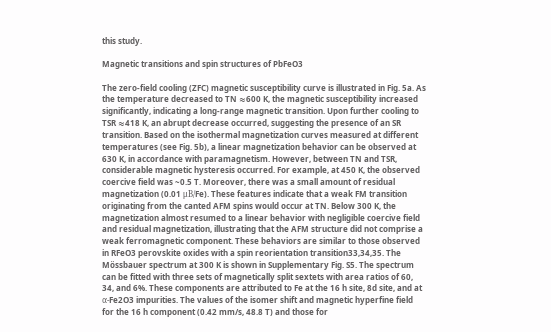this study.

Magnetic transitions and spin structures of PbFeO3

The zero-field cooling (ZFC) magnetic susceptibility curve is illustrated in Fig. 5a. As the temperature decreased to TN ≈600 K, the magnetic susceptibility increased significantly, indicating a long-range magnetic transition. Upon further cooling to TSR ≈418 K, an abrupt decrease occurred, suggesting the presence of an SR transition. Based on the isothermal magnetization curves measured at different temperatures (see Fig. 5b), a linear magnetization behavior can be observed at 630 K, in accordance with paramagnetism. However, between TN and TSR, considerable magnetic hysteresis occurred. For example, at 450 K, the observed coercive field was ~0.5 T. Moreover, there was a small amount of residual magnetization (0.01 μB/Fe). These features indicate that a weak FM transition originating from the canted AFM spins would occur at TN. Below 300 K, the magnetization almost resumed to a linear behavior with negligible coercive field and residual magnetization, illustrating that the AFM structure did not comprise a weak ferromagnetic component. These behaviors are similar to those observed in RFeO3 perovskite oxides with a spin reorientation transition33,34,35. The Mössbauer spectrum at 300 K is shown in Supplementary Fig. S5. The spectrum can be fitted with three sets of magnetically split sextets with area ratios of 60, 34, and 6%. These components are attributed to Fe at the 16 h site, 8d site, and at α-Fe2O3 impurities. The values of the isomer shift and magnetic hyperfine field for the 16 h component (0.42 mm/s, 48.8 T) and those for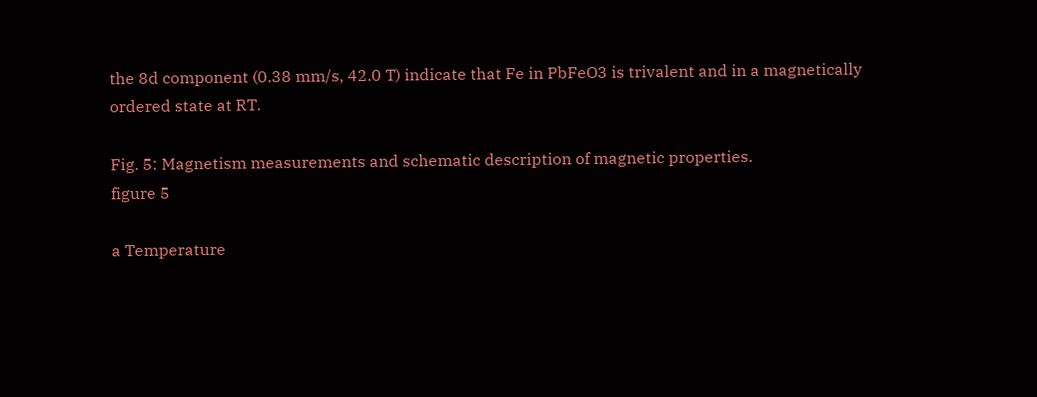the 8d component (0.38 mm/s, 42.0 T) indicate that Fe in PbFeO3 is trivalent and in a magnetically ordered state at RT.

Fig. 5: Magnetism measurements and schematic description of magnetic properties.
figure 5

a Temperature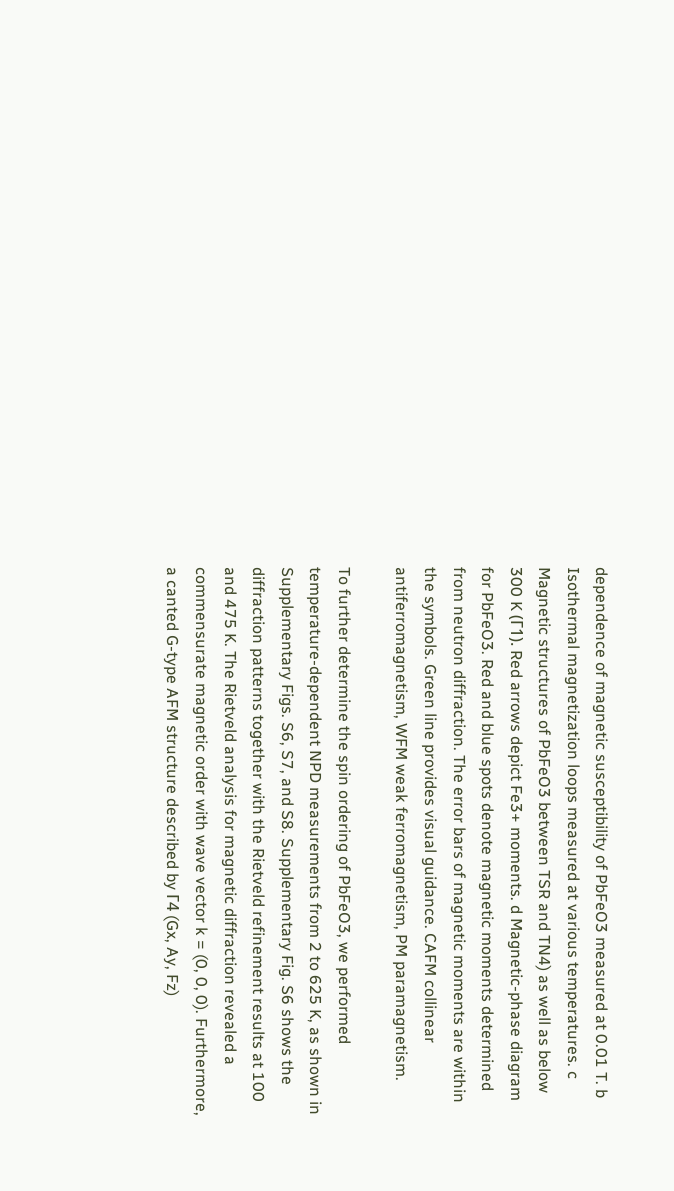dependence of magnetic susceptibility of PbFeO3 measured at 0.01 T. b Isothermal magnetization loops measured at various temperatures. c Magnetic structures of PbFeO3 between TSR and TN4) as well as below 300 K (Γ1). Red arrows depict Fe3+ moments. d Magnetic-phase diagram for PbFeO3. Red and blue spots denote magnetic moments determined from neutron diffraction. The error bars of magnetic moments are within the symbols. Green line provides visual guidance. CAFM collinear antiferromagnetism, WFM weak ferromagnetism, PM paramagnetism.

To further determine the spin ordering of PbFeO3, we performed temperature-dependent NPD measurements from 2 to 625 K, as shown in Supplementary Figs. S6, S7, and S8. Supplementary Fig. S6 shows the diffraction patterns together with the Rietveld refinement results at 100 and 475 K. The Rietveld analysis for magnetic diffraction revealed a commensurate magnetic order with wave vector k = (0, 0, 0). Furthermore, a canted G-type AFM structure described by Γ4 (Gx, Ay, Fz)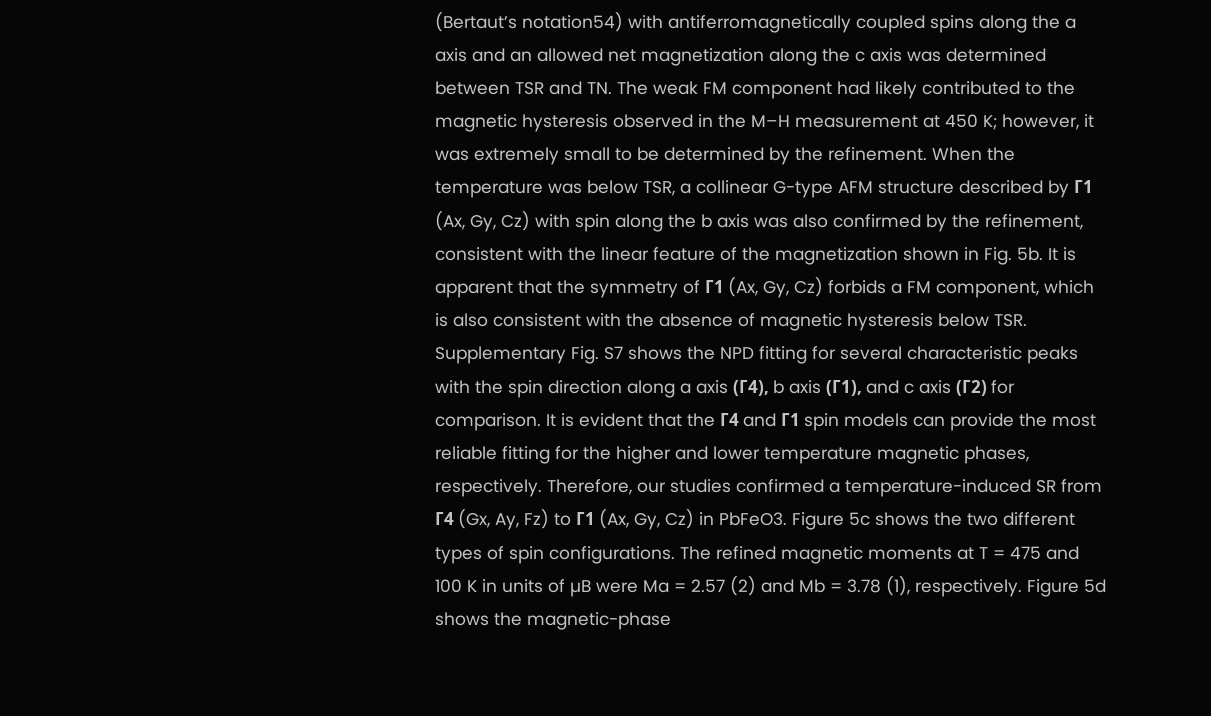(Bertaut’s notation54) with antiferromagnetically coupled spins along the a axis and an allowed net magnetization along the c axis was determined between TSR and TN. The weak FM component had likely contributed to the magnetic hysteresis observed in the M–H measurement at 450 K; however, it was extremely small to be determined by the refinement. When the temperature was below TSR, a collinear G-type AFM structure described by Γ1 (Ax, Gy, Cz) with spin along the b axis was also confirmed by the refinement, consistent with the linear feature of the magnetization shown in Fig. 5b. It is apparent that the symmetry of Γ1 (Ax, Gy, Cz) forbids a FM component, which is also consistent with the absence of magnetic hysteresis below TSR. Supplementary Fig. S7 shows the NPD fitting for several characteristic peaks with the spin direction along a axis (Γ4), b axis (Γ1), and c axis (Γ2) for comparison. It is evident that the Γ4 and Γ1 spin models can provide the most reliable fitting for the higher and lower temperature magnetic phases, respectively. Therefore, our studies confirmed a temperature-induced SR from Γ4 (Gx, Ay, Fz) to Γ1 (Ax, Gy, Cz) in PbFeO3. Figure 5c shows the two different types of spin configurations. The refined magnetic moments at T = 475 and 100 K in units of µB were Ma = 2.57 (2) and Mb = 3.78 (1), respectively. Figure 5d shows the magnetic-phase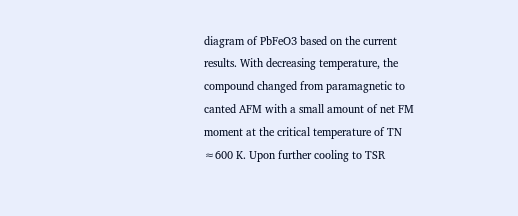diagram of PbFeO3 based on the current results. With decreasing temperature, the compound changed from paramagnetic to canted AFM with a small amount of net FM moment at the critical temperature of TN ≈600 K. Upon further cooling to TSR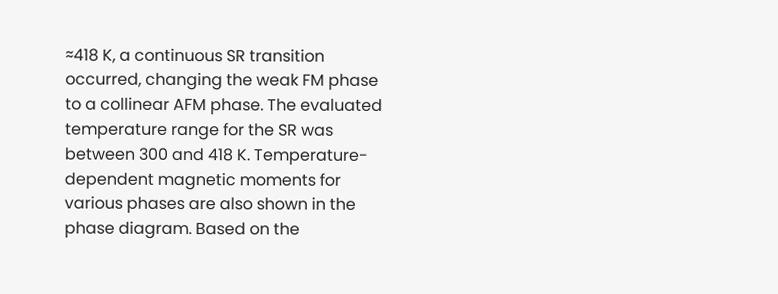≈418 K, a continuous SR transition occurred, changing the weak FM phase to a collinear AFM phase. The evaluated temperature range for the SR was between 300 and 418 K. Temperature-dependent magnetic moments for various phases are also shown in the phase diagram. Based on the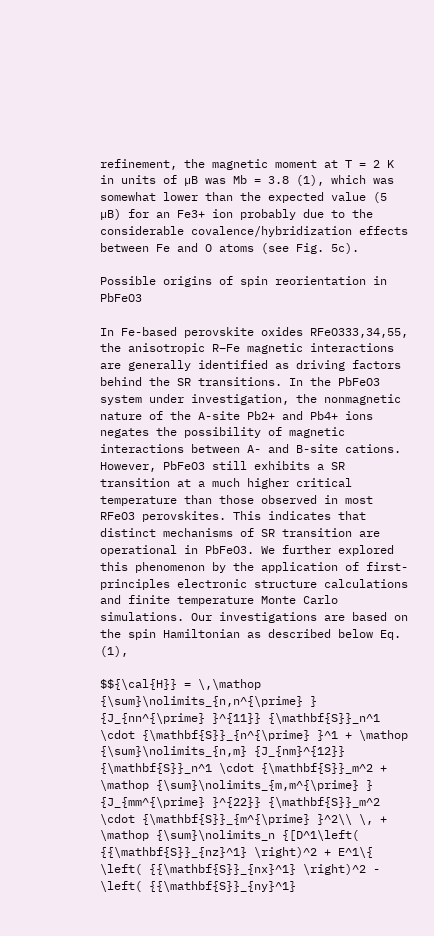refinement, the magnetic moment at T = 2 K in units of µB was Mb = 3.8 (1), which was somewhat lower than the expected value (5 µB) for an Fe3+ ion probably due to the considerable covalence/hybridization effects between Fe and O atoms (see Fig. 5c).

Possible origins of spin reorientation in PbFeO3

In Fe-based perovskite oxides RFeO333,34,55, the anisotropic R–Fe magnetic interactions are generally identified as driving factors behind the SR transitions. In the PbFeO3 system under investigation, the nonmagnetic nature of the A-site Pb2+ and Pb4+ ions negates the possibility of magnetic interactions between A- and B-site cations. However, PbFeO3 still exhibits a SR transition at a much higher critical temperature than those observed in most RFeO3 perovskites. This indicates that distinct mechanisms of SR transition are operational in PbFeO3. We further explored this phenomenon by the application of first-principles electronic structure calculations and finite temperature Monte Carlo simulations. Our investigations are based on the spin Hamiltonian as described below Eq. (1),

$${\cal{H}} = \,\mathop {\sum}\nolimits_{n,n^{\prime} } {J_{nn^{\prime} }^{11}} {\mathbf{S}}_n^1 \cdot {\mathbf{S}}_{n^{\prime} }^1 + \mathop {\sum}\nolimits_{n,m} {J_{nm}^{12}} {\mathbf{S}}_n^1 \cdot {\mathbf{S}}_m^2 + \mathop {\sum}\nolimits_{m,m^{\prime} } {J_{mm^{\prime} }^{22}} {\mathbf{S}}_m^2 \cdot {\mathbf{S}}_{m^{\prime} }^2\\ \, + \mathop {\sum}\nolimits_n {[D^1\left( {{\mathbf{S}}_{nz}^1} \right)^2 + E^1\{ \left( {{\mathbf{S}}_{nx}^1} \right)^2 - \left( {{\mathbf{S}}_{ny}^1}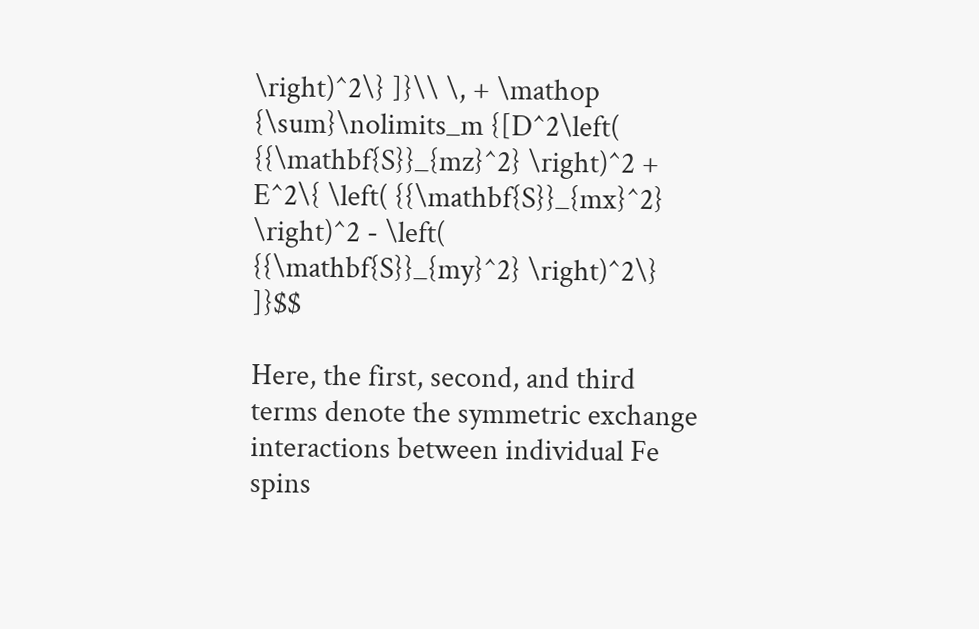\right)^2\} ]}\\ \, + \mathop {\sum}\nolimits_m {[D^2\left( {{\mathbf{S}}_{mz}^2} \right)^2 + E^2\{ \left( {{\mathbf{S}}_{mx}^2} \right)^2 - \left( {{\mathbf{S}}_{my}^2} \right)^2\} ]}$$

Here, the first, second, and third terms denote the symmetric exchange interactions between individual Fe spins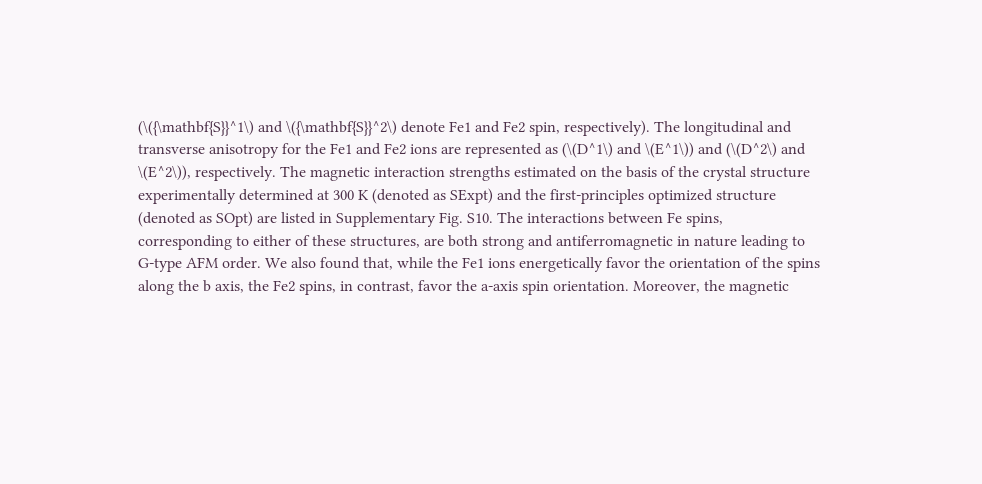(\({\mathbf{S}}^1\) and \({\mathbf{S}}^2\) denote Fe1 and Fe2 spin, respectively). The longitudinal and transverse anisotropy for the Fe1 and Fe2 ions are represented as (\(D^1\) and \(E^1\)) and (\(D^2\) and \(E^2\)), respectively. The magnetic interaction strengths estimated on the basis of the crystal structure experimentally determined at 300 K (denoted as SExpt) and the first-principles optimized structure (denoted as SOpt) are listed in Supplementary Fig. S10. The interactions between Fe spins, corresponding to either of these structures, are both strong and antiferromagnetic in nature leading to G-type AFM order. We also found that, while the Fe1 ions energetically favor the orientation of the spins along the b axis, the Fe2 spins, in contrast, favor the a-axis spin orientation. Moreover, the magnetic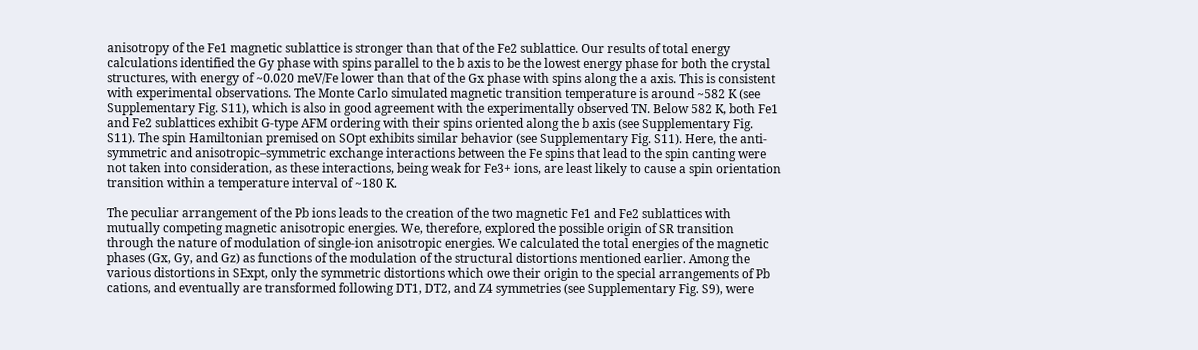anisotropy of the Fe1 magnetic sublattice is stronger than that of the Fe2 sublattice. Our results of total energy calculations identified the Gy phase with spins parallel to the b axis to be the lowest energy phase for both the crystal structures, with energy of ~0.020 meV/Fe lower than that of the Gx phase with spins along the a axis. This is consistent with experimental observations. The Monte Carlo simulated magnetic transition temperature is around ~582 K (see Supplementary Fig. S11), which is also in good agreement with the experimentally observed TN. Below 582 K, both Fe1 and Fe2 sublattices exhibit G-type AFM ordering with their spins oriented along the b axis (see Supplementary Fig. S11). The spin Hamiltonian premised on SOpt exhibits similar behavior (see Supplementary Fig. S11). Here, the anti-symmetric and anisotropic–symmetric exchange interactions between the Fe spins that lead to the spin canting were not taken into consideration, as these interactions, being weak for Fe3+ ions, are least likely to cause a spin orientation transition within a temperature interval of ~180 K.

The peculiar arrangement of the Pb ions leads to the creation of the two magnetic Fe1 and Fe2 sublattices with mutually competing magnetic anisotropic energies. We, therefore, explored the possible origin of SR transition through the nature of modulation of single-ion anisotropic energies. We calculated the total energies of the magnetic phases (Gx, Gy, and Gz) as functions of the modulation of the structural distortions mentioned earlier. Among the various distortions in SExpt, only the symmetric distortions which owe their origin to the special arrangements of Pb cations, and eventually are transformed following DT1, DT2, and Z4 symmetries (see Supplementary Fig. S9), were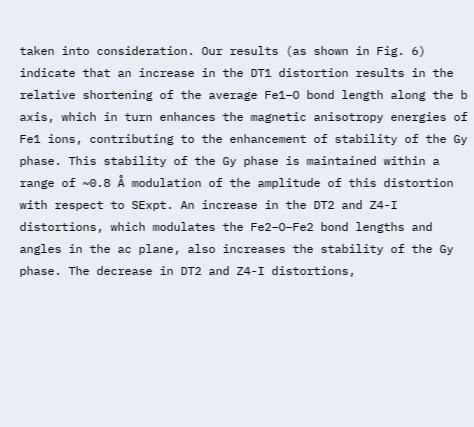taken into consideration. Our results (as shown in Fig. 6) indicate that an increase in the DT1 distortion results in the relative shortening of the average Fe1–O bond length along the b axis, which in turn enhances the magnetic anisotropy energies of Fe1 ions, contributing to the enhancement of stability of the Gy phase. This stability of the Gy phase is maintained within a range of ~0.8 Å modulation of the amplitude of this distortion with respect to SExpt. An increase in the DT2 and Z4-I distortions, which modulates the Fe2–O–Fe2 bond lengths and angles in the ac plane, also increases the stability of the Gy phase. The decrease in DT2 and Z4-I distortions,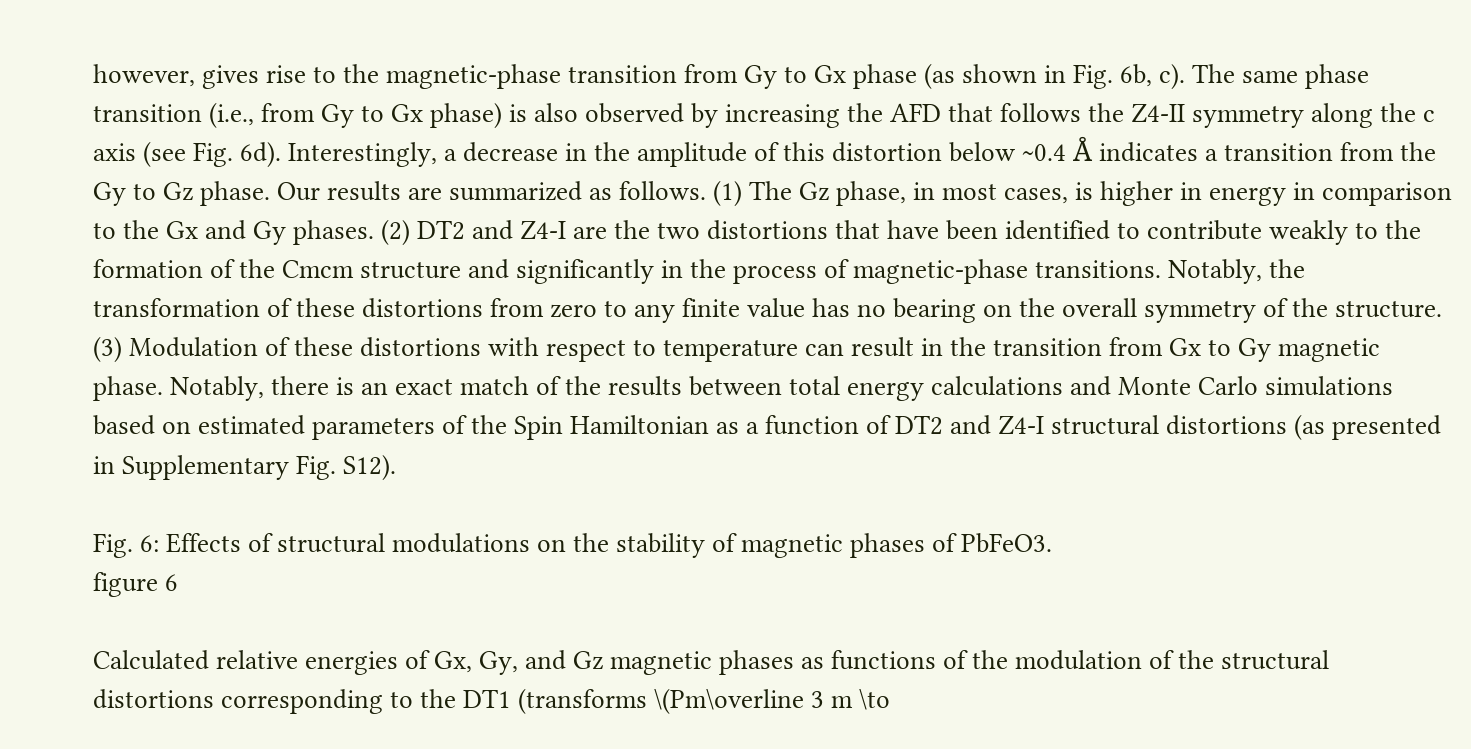however, gives rise to the magnetic-phase transition from Gy to Gx phase (as shown in Fig. 6b, c). The same phase transition (i.e., from Gy to Gx phase) is also observed by increasing the AFD that follows the Z4-II symmetry along the c axis (see Fig. 6d). Interestingly, a decrease in the amplitude of this distortion below ~0.4 Å indicates a transition from the Gy to Gz phase. Our results are summarized as follows. (1) The Gz phase, in most cases, is higher in energy in comparison to the Gx and Gy phases. (2) DT2 and Z4-I are the two distortions that have been identified to contribute weakly to the formation of the Cmcm structure and significantly in the process of magnetic-phase transitions. Notably, the transformation of these distortions from zero to any finite value has no bearing on the overall symmetry of the structure. (3) Modulation of these distortions with respect to temperature can result in the transition from Gx to Gy magnetic phase. Notably, there is an exact match of the results between total energy calculations and Monte Carlo simulations based on estimated parameters of the Spin Hamiltonian as a function of DT2 and Z4-I structural distortions (as presented in Supplementary Fig. S12).

Fig. 6: Effects of structural modulations on the stability of magnetic phases of PbFeO3.
figure 6

Calculated relative energies of Gx, Gy, and Gz magnetic phases as functions of the modulation of the structural distortions corresponding to the DT1 (transforms \(Pm\overline 3 m \to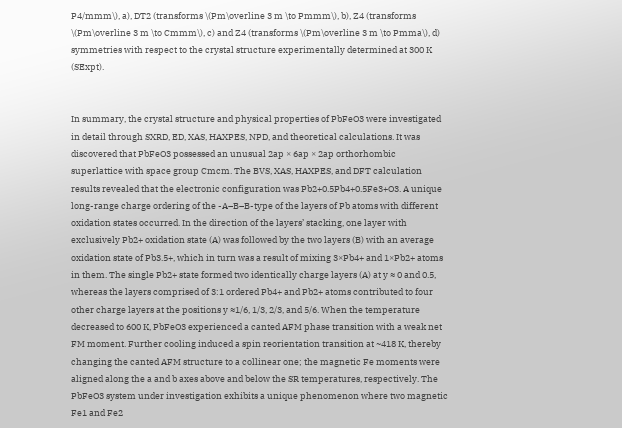P4/mmm\), a), DT2 (transforms \(Pm\overline 3 m \to Pmmm\), b), Z4 (transforms \(Pm\overline 3 m \to Cmmm\), c) and Z4 (transforms \(Pm\overline 3 m \to Pmma\), d) symmetries with respect to the crystal structure experimentally determined at 300 K (SExpt).


In summary, the crystal structure and physical properties of PbFeO3 were investigated in detail through SXRD, ED, XAS, HAXPES, NPD, and theoretical calculations. It was discovered that PbFeO3 possessed an unusual 2ap × 6ap × 2ap orthorhombic superlattice with space group Cmcm. The BVS, XAS, HAXPES, and DFT calculation results revealed that the electronic configuration was Pb2+0.5Pb4+0.5Fe3+O3. A unique long-range charge ordering of the -A–B–B-type of the layers of Pb atoms with different oxidation states occurred. In the direction of the layers’ stacking, one layer with exclusively Pb2+ oxidation state (A) was followed by the two layers (B) with an average oxidation state of Pb3.5+, which in turn was a result of mixing 3×Pb4+ and 1×Pb2+ atoms in them. The single Pb2+ state formed two identically charge layers (A) at y ≈ 0 and 0.5, whereas the layers comprised of 3:1 ordered Pb4+ and Pb2+ atoms contributed to four other charge layers at the positions y ≈1/6, 1/3, 2/3, and 5/6. When the temperature decreased to 600 K, PbFeO3 experienced a canted AFM phase transition with a weak net FM moment. Further cooling induced a spin reorientation transition at ~418 K, thereby changing the canted AFM structure to a collinear one; the magnetic Fe moments were aligned along the a and b axes above and below the SR temperatures, respectively. The PbFeO3 system under investigation exhibits a unique phenomenon where two magnetic Fe1 and Fe2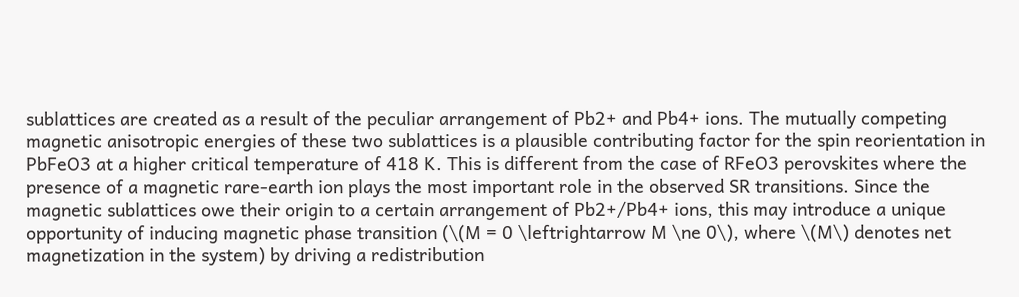sublattices are created as a result of the peculiar arrangement of Pb2+ and Pb4+ ions. The mutually competing magnetic anisotropic energies of these two sublattices is a plausible contributing factor for the spin reorientation in PbFeO3 at a higher critical temperature of 418 K. This is different from the case of RFeO3 perovskites where the presence of a magnetic rare-earth ion plays the most important role in the observed SR transitions. Since the magnetic sublattices owe their origin to a certain arrangement of Pb2+/Pb4+ ions, this may introduce a unique opportunity of inducing magnetic phase transition (\(M = 0 \leftrightarrow M \ne 0\), where \(M\) denotes net magnetization in the system) by driving a redistribution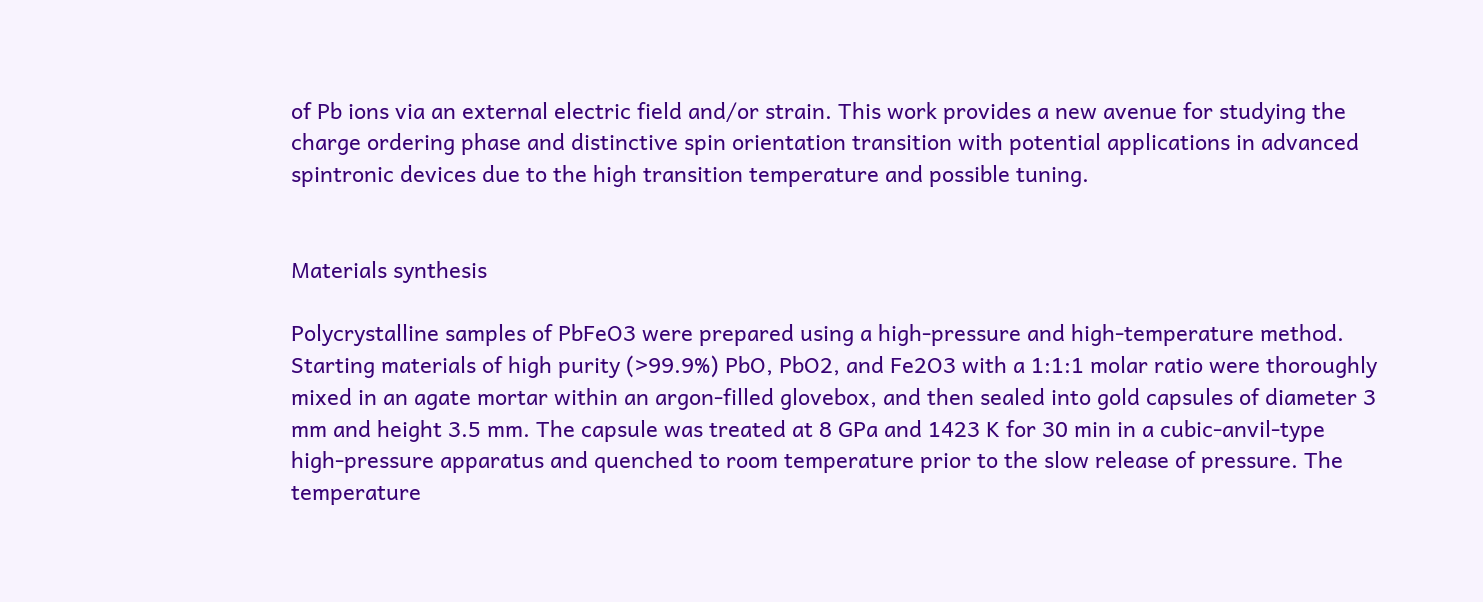of Pb ions via an external electric field and/or strain. This work provides a new avenue for studying the charge ordering phase and distinctive spin orientation transition with potential applications in advanced spintronic devices due to the high transition temperature and possible tuning.


Materials synthesis

Polycrystalline samples of PbFeO3 were prepared using a high-pressure and high-temperature method. Starting materials of high purity (>99.9%) PbO, PbO2, and Fe2O3 with a 1:1:1 molar ratio were thoroughly mixed in an agate mortar within an argon-filled glovebox, and then sealed into gold capsules of diameter 3 mm and height 3.5 mm. The capsule was treated at 8 GPa and 1423 K for 30 min in a cubic-anvil-type high-pressure apparatus and quenched to room temperature prior to the slow release of pressure. The temperature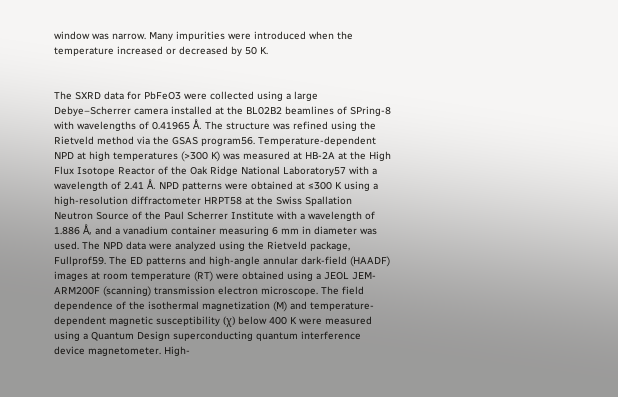window was narrow. Many impurities were introduced when the temperature increased or decreased by 50 K.


The SXRD data for PbFeO3 were collected using a large Debye–Scherrer camera installed at the BL02B2 beamlines of SPring-8 with wavelengths of 0.41965 Å. The structure was refined using the Rietveld method via the GSAS program56. Temperature-dependent NPD at high temperatures (>300 K) was measured at HB-2A at the High Flux Isotope Reactor of the Oak Ridge National Laboratory57 with a wavelength of 2.41 Å. NPD patterns were obtained at ≤300 K using a high-resolution diffractometer HRPT58 at the Swiss Spallation Neutron Source of the Paul Scherrer Institute with a wavelength of 1.886 Å, and a vanadium container measuring 6 mm in diameter was used. The NPD data were analyzed using the Rietveld package, Fullprof59. The ED patterns and high-angle annular dark-field (HAADF) images at room temperature (RT) were obtained using a JEOL JEM-ARM200F (scanning) transmission electron microscope. The field dependence of the isothermal magnetization (M) and temperature-dependent magnetic susceptibility (χ) below 400 K were measured using a Quantum Design superconducting quantum interference device magnetometer. High-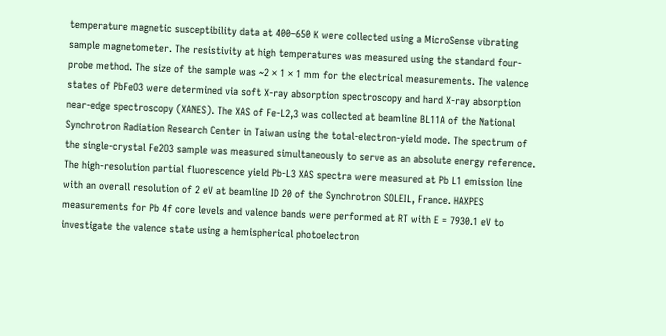temperature magnetic susceptibility data at 400–650 K were collected using a MicroSense vibrating sample magnetometer. The resistivity at high temperatures was measured using the standard four-probe method. The size of the sample was ~2 × 1 × 1 mm for the electrical measurements. The valence states of PbFeO3 were determined via soft X-ray absorption spectroscopy and hard X-ray absorption near-edge spectroscopy (XANES). The XAS of Fe-L2,3 was collected at beamline BL11A of the National Synchrotron Radiation Research Center in Taiwan using the total-electron-yield mode. The spectrum of the single-crystal Fe2O3 sample was measured simultaneously to serve as an absolute energy reference. The high-resolution partial fluorescence yield Pb-L3 XAS spectra were measured at Pb L1 emission line with an overall resolution of 2 eV at beamline ID 20 of the Synchrotron SOLEIL, France. HAXPES measurements for Pb 4f core levels and valence bands were performed at RT with E = 7930.1 eV to investigate the valence state using a hemispherical photoelectron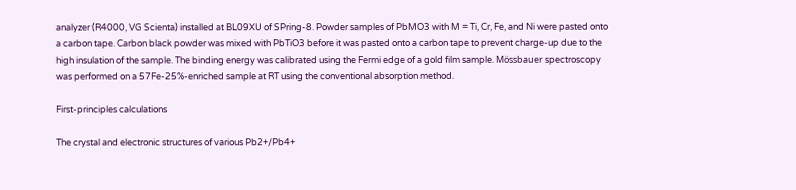analyzer (R4000, VG Scienta) installed at BL09XU of SPring-8. Powder samples of PbMO3 with M = Ti, Cr, Fe, and Ni were pasted onto a carbon tape. Carbon black powder was mixed with PbTiO3 before it was pasted onto a carbon tape to prevent charge-up due to the high insulation of the sample. The binding energy was calibrated using the Fermi edge of a gold film sample. Mössbauer spectroscopy was performed on a 57Fe-25%-enriched sample at RT using the conventional absorption method.

First-principles calculations

The crystal and electronic structures of various Pb2+/Pb4+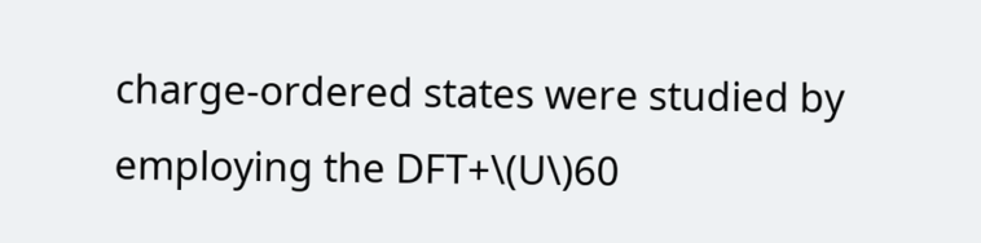charge-ordered states were studied by employing the DFT+\(U\)60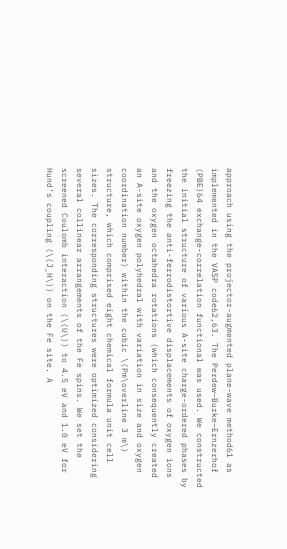approach using the projector-augmented plane-wave method61 as implemented in the VASP code62,63. The Perdew–Burke–Ernzerhof (PBE)64 exchange-correlation functional was used. We constructed the initial structure of various A-site charge-ordered phases by freezing the anti-ferrodistortive displacements of oxygen ions and the oxygen octahedra rotations (which consequently created an A-site oxygen polyhedral with variation in size and oxygen coordination number) within the cubic \(Pm\overline 3 m\) structure, which comprised eight chemical formula unit cell sizes. The corresponding structures were optimized considering several collinear arrangements of the Fe spins. We set the screened Coulomb interaction (\(U\)) to 4.5 eV and 1.0 eV for Hund’s coupling (\(J_H\)) on the Fe site. A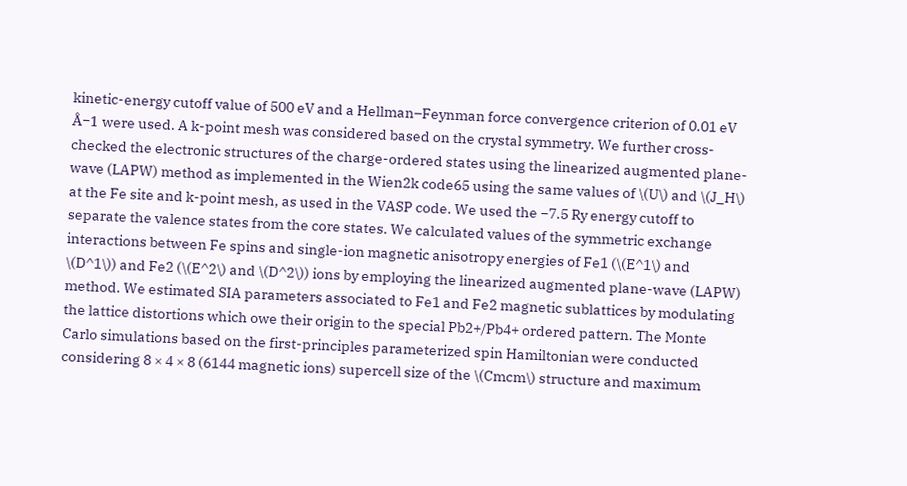kinetic-energy cutoff value of 500 eV and a Hellman–Feynman force convergence criterion of 0.01 eV Å−1 were used. A k-point mesh was considered based on the crystal symmetry. We further cross-checked the electronic structures of the charge-ordered states using the linearized augmented plane-wave (LAPW) method as implemented in the Wien2k code65 using the same values of \(U\) and \(J_H\) at the Fe site and k-point mesh, as used in the VASP code. We used the −7.5 Ry energy cutoff to separate the valence states from the core states. We calculated values of the symmetric exchange interactions between Fe spins and single-ion magnetic anisotropy energies of Fe1 (\(E^1\) and \(D^1\)) and Fe2 (\(E^2\) and \(D^2\)) ions by employing the linearized augmented plane-wave (LAPW) method. We estimated SIA parameters associated to Fe1 and Fe2 magnetic sublattices by modulating the lattice distortions which owe their origin to the special Pb2+/Pb4+ ordered pattern. The Monte Carlo simulations based on the first-principles parameterized spin Hamiltonian were conducted considering 8 × 4 × 8 (6144 magnetic ions) supercell size of the \(Cmcm\) structure and maximum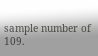sample number of 109.